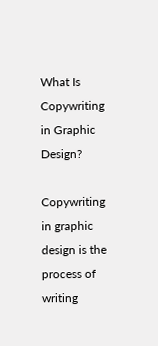What Is Copywriting in Graphic Design?

Copywriting in graphic design is the process of writing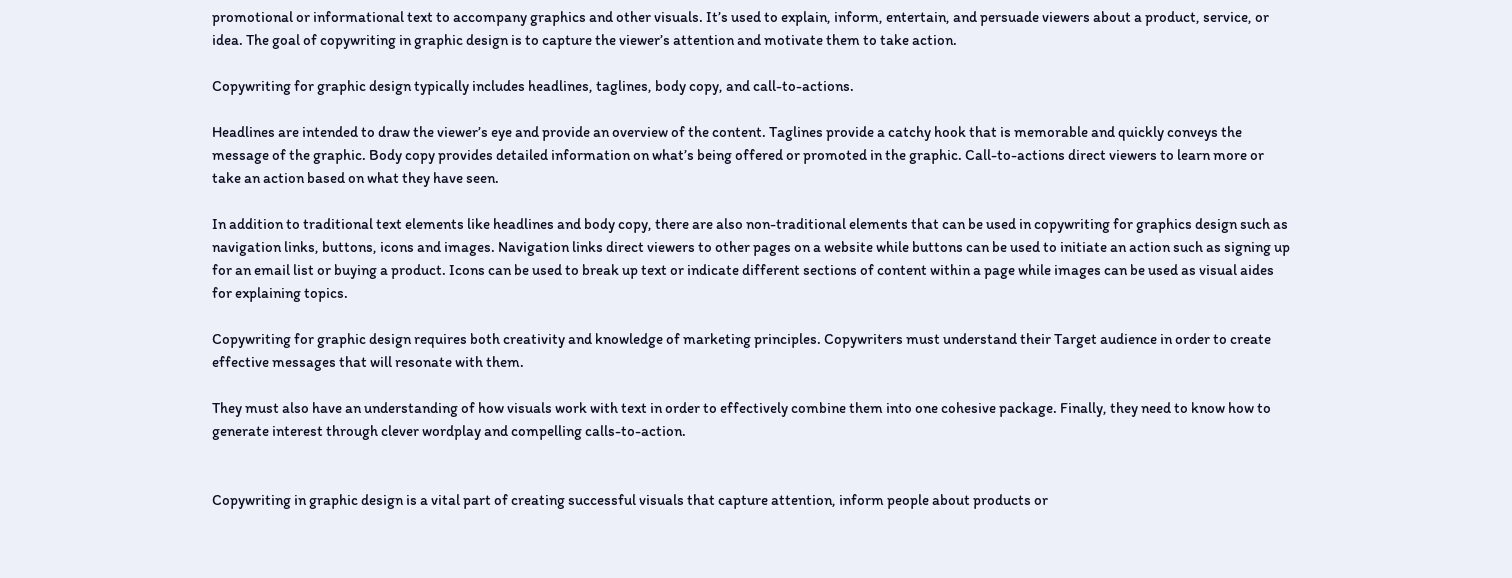promotional or informational text to accompany graphics and other visuals. It’s used to explain, inform, entertain, and persuade viewers about a product, service, or idea. The goal of copywriting in graphic design is to capture the viewer’s attention and motivate them to take action.

Copywriting for graphic design typically includes headlines, taglines, body copy, and call-to-actions.

Headlines are intended to draw the viewer’s eye and provide an overview of the content. Taglines provide a catchy hook that is memorable and quickly conveys the message of the graphic. Body copy provides detailed information on what’s being offered or promoted in the graphic. Call-to-actions direct viewers to learn more or take an action based on what they have seen.

In addition to traditional text elements like headlines and body copy, there are also non-traditional elements that can be used in copywriting for graphics design such as navigation links, buttons, icons and images. Navigation links direct viewers to other pages on a website while buttons can be used to initiate an action such as signing up for an email list or buying a product. Icons can be used to break up text or indicate different sections of content within a page while images can be used as visual aides for explaining topics.

Copywriting for graphic design requires both creativity and knowledge of marketing principles. Copywriters must understand their Target audience in order to create effective messages that will resonate with them.

They must also have an understanding of how visuals work with text in order to effectively combine them into one cohesive package. Finally, they need to know how to generate interest through clever wordplay and compelling calls-to-action.


Copywriting in graphic design is a vital part of creating successful visuals that capture attention, inform people about products or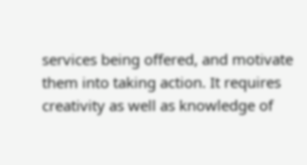services being offered, and motivate them into taking action. It requires creativity as well as knowledge of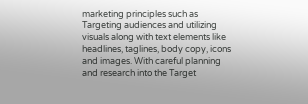marketing principles such as Targeting audiences and utilizing visuals along with text elements like headlines, taglines, body copy, icons and images. With careful planning and research into the Target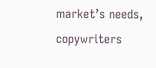market’s needs, copywriters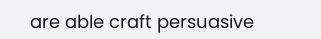are able craft persuasive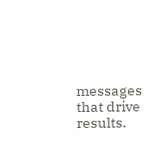messages that drive results.